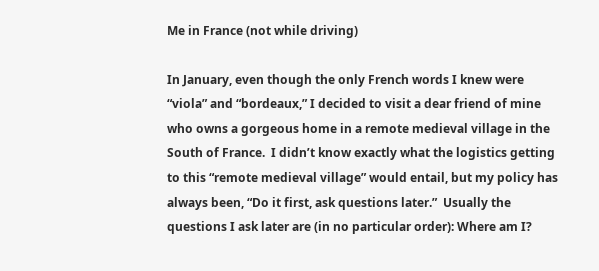Me in France (not while driving)

In January, even though the only French words I knew were “viola” and “bordeaux,” I decided to visit a dear friend of mine who owns a gorgeous home in a remote medieval village in the South of France.  I didn’t know exactly what the logistics getting to this “remote medieval village” would entail, but my policy has always been, “Do it first, ask questions later.”  Usually the questions I ask later are (in no particular order): Where am I?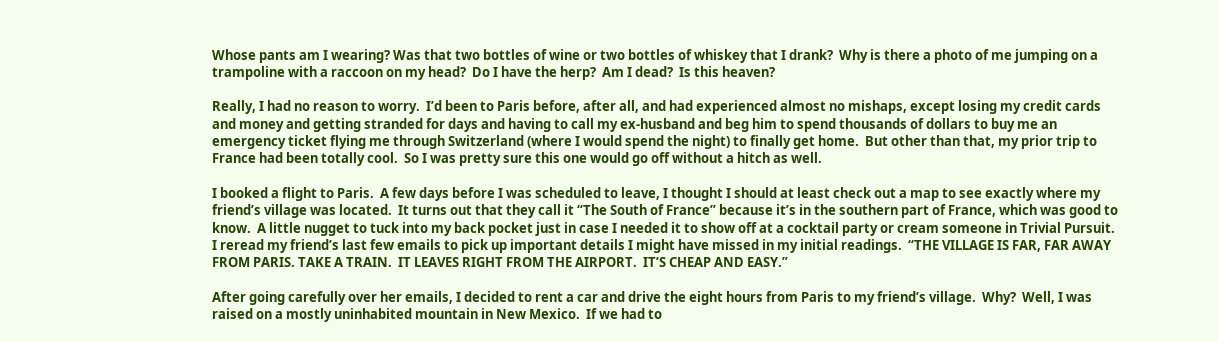Whose pants am I wearing? Was that two bottles of wine or two bottles of whiskey that I drank?  Why is there a photo of me jumping on a trampoline with a raccoon on my head?  Do I have the herp?  Am I dead?  Is this heaven?

Really, I had no reason to worry.  I’d been to Paris before, after all, and had experienced almost no mishaps, except losing my credit cards and money and getting stranded for days and having to call my ex-husband and beg him to spend thousands of dollars to buy me an emergency ticket flying me through Switzerland (where I would spend the night) to finally get home.  But other than that, my prior trip to France had been totally cool.  So I was pretty sure this one would go off without a hitch as well.

I booked a flight to Paris.  A few days before I was scheduled to leave, I thought I should at least check out a map to see exactly where my friend’s village was located.  It turns out that they call it “The South of France” because it’s in the southern part of France, which was good to know.  A little nugget to tuck into my back pocket just in case I needed it to show off at a cocktail party or cream someone in Trivial Pursuit.  I reread my friend’s last few emails to pick up important details I might have missed in my initial readings.  “THE VILLAGE IS FAR, FAR AWAY FROM PARIS. TAKE A TRAIN.  IT LEAVES RIGHT FROM THE AIRPORT.  IT’S CHEAP AND EASY.”

After going carefully over her emails, I decided to rent a car and drive the eight hours from Paris to my friend’s village.  Why?  Well, I was raised on a mostly uninhabited mountain in New Mexico.  If we had to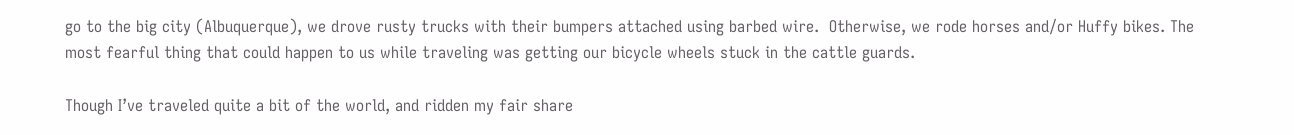go to the big city (Albuquerque), we drove rusty trucks with their bumpers attached using barbed wire.  Otherwise, we rode horses and/or Huffy bikes. The most fearful thing that could happen to us while traveling was getting our bicycle wheels stuck in the cattle guards.

Though I’ve traveled quite a bit of the world, and ridden my fair share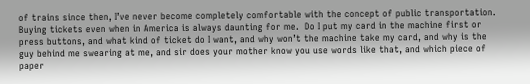of trains since then, I’ve never become completely comfortable with the concept of public transportation.  Buying tickets even when in America is always daunting for me.  Do I put my card in the machine first or press buttons, and what kind of ticket do I want, and why won’t the machine take my card, and why is the guy behind me swearing at me, and sir does your mother know you use words like that, and which piece of paper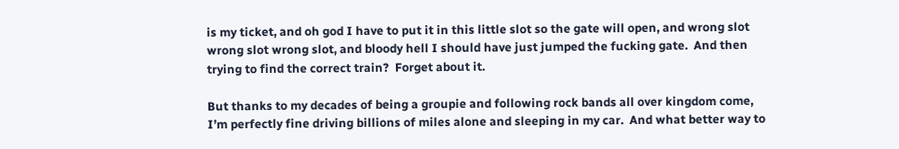is my ticket, and oh god I have to put it in this little slot so the gate will open, and wrong slot wrong slot wrong slot, and bloody hell I should have just jumped the fucking gate.  And then trying to find the correct train?  Forget about it.

But thanks to my decades of being a groupie and following rock bands all over kingdom come, I’m perfectly fine driving billions of miles alone and sleeping in my car.  And what better way to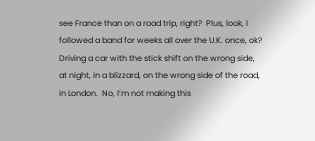see France than on a road trip, right?  Plus, look, I followed a band for weeks all over the U.K. once, ok?  Driving a car with the stick shift on the wrong side, at night, in a blizzard, on the wrong side of the road, in London.  No, I’m not making this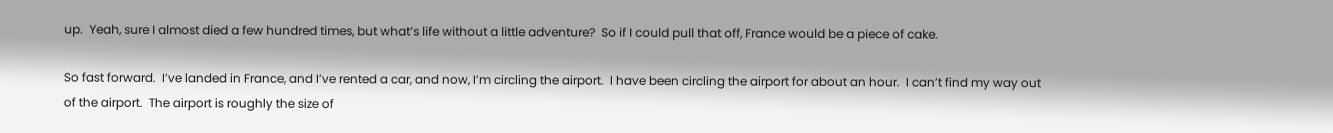up.  Yeah, sure I almost died a few hundred times, but what’s life without a little adventure?  So if I could pull that off, France would be a piece of cake.

So fast forward.  I’ve landed in France, and I’ve rented a car, and now, I’m circling the airport.  I have been circling the airport for about an hour.  I can’t find my way out of the airport.  The airport is roughly the size of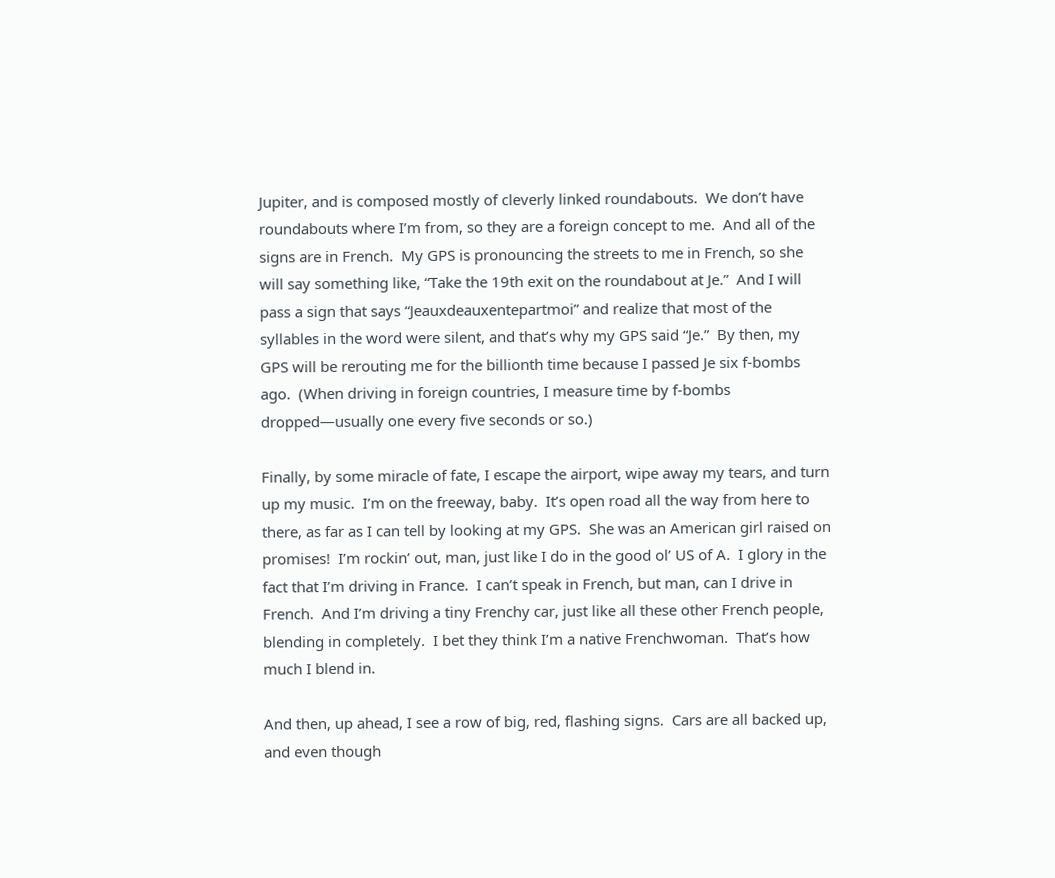Jupiter, and is composed mostly of cleverly linked roundabouts.  We don’t have roundabouts where I’m from, so they are a foreign concept to me.  And all of the signs are in French.  My GPS is pronouncing the streets to me in French, so she will say something like, “Take the 19th exit on the roundabout at Je.”  And I will pass a sign that says “Jeauxdeauxentepartmoi” and realize that most of the syllables in the word were silent, and that’s why my GPS said “Je.”  By then, my GPS will be rerouting me for the billionth time because I passed Je six f-bombs ago.  (When driving in foreign countries, I measure time by f-bombs dropped—usually one every five seconds or so.)

Finally, by some miracle of fate, I escape the airport, wipe away my tears, and turn up my music.  I’m on the freeway, baby.  It’s open road all the way from here to there, as far as I can tell by looking at my GPS.  She was an American girl raised on promises!  I’m rockin’ out, man, just like I do in the good ol’ US of A.  I glory in the fact that I’m driving in France.  I can’t speak in French, but man, can I drive in French.  And I’m driving a tiny Frenchy car, just like all these other French people, blending in completely.  I bet they think I’m a native Frenchwoman.  That’s how much I blend in.

And then, up ahead, I see a row of big, red, flashing signs.  Cars are all backed up, and even though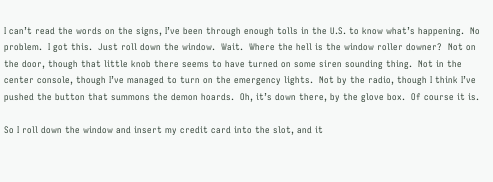I can’t read the words on the signs, I’ve been through enough tolls in the U.S. to know what’s happening.  No problem.  I got this.  Just roll down the window.  Wait.  Where the hell is the window roller downer?  Not on the door, though that little knob there seems to have turned on some siren sounding thing.  Not in the center console, though I’ve managed to turn on the emergency lights.  Not by the radio, though I think I’ve pushed the button that summons the demon hoards.  Oh, it’s down there, by the glove box.  Of course it is.

So I roll down the window and insert my credit card into the slot, and it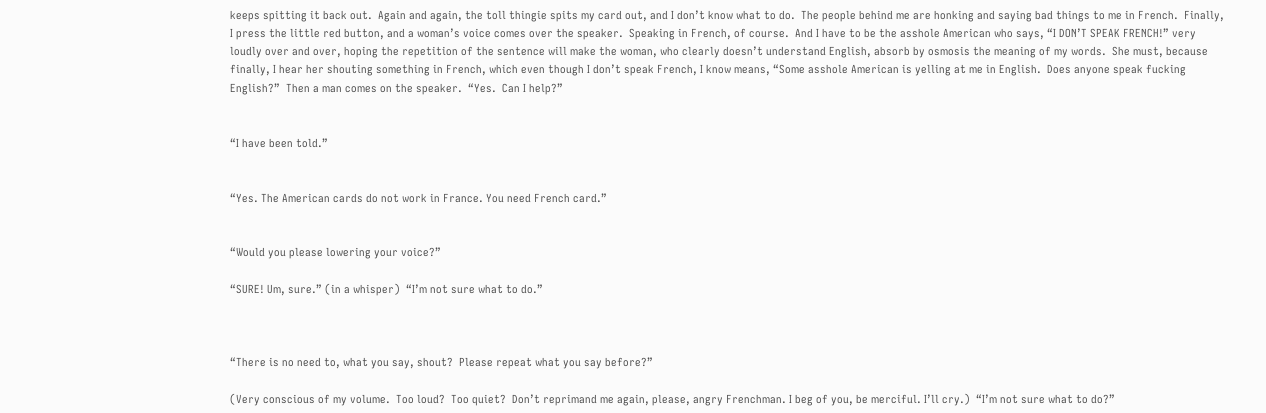keeps spitting it back out.  Again and again, the toll thingie spits my card out, and I don’t know what to do.  The people behind me are honking and saying bad things to me in French.  Finally, I press the little red button, and a woman’s voice comes over the speaker.  Speaking in French, of course.  And I have to be the asshole American who says, “I DON’T SPEAK FRENCH!” very loudly over and over, hoping the repetition of the sentence will make the woman, who clearly doesn’t understand English, absorb by osmosis the meaning of my words.  She must, because finally, I hear her shouting something in French, which even though I don’t speak French, I know means, “Some asshole American is yelling at me in English.  Does anyone speak fucking English?”  Then a man comes on the speaker.  “Yes.  Can I help?”


“I have been told.”


“Yes. The American cards do not work in France. You need French card.”


“Would you please lowering your voice?”

“SURE! Um, sure.” (in a whisper)  “I’m not sure what to do.”



“There is no need to, what you say, shout?  Please repeat what you say before?”

(Very conscious of my volume.  Too loud?  Too quiet?  Don’t reprimand me again, please, angry Frenchman. I beg of you, be merciful. I’ll cry.)  “I’m not sure what to do?”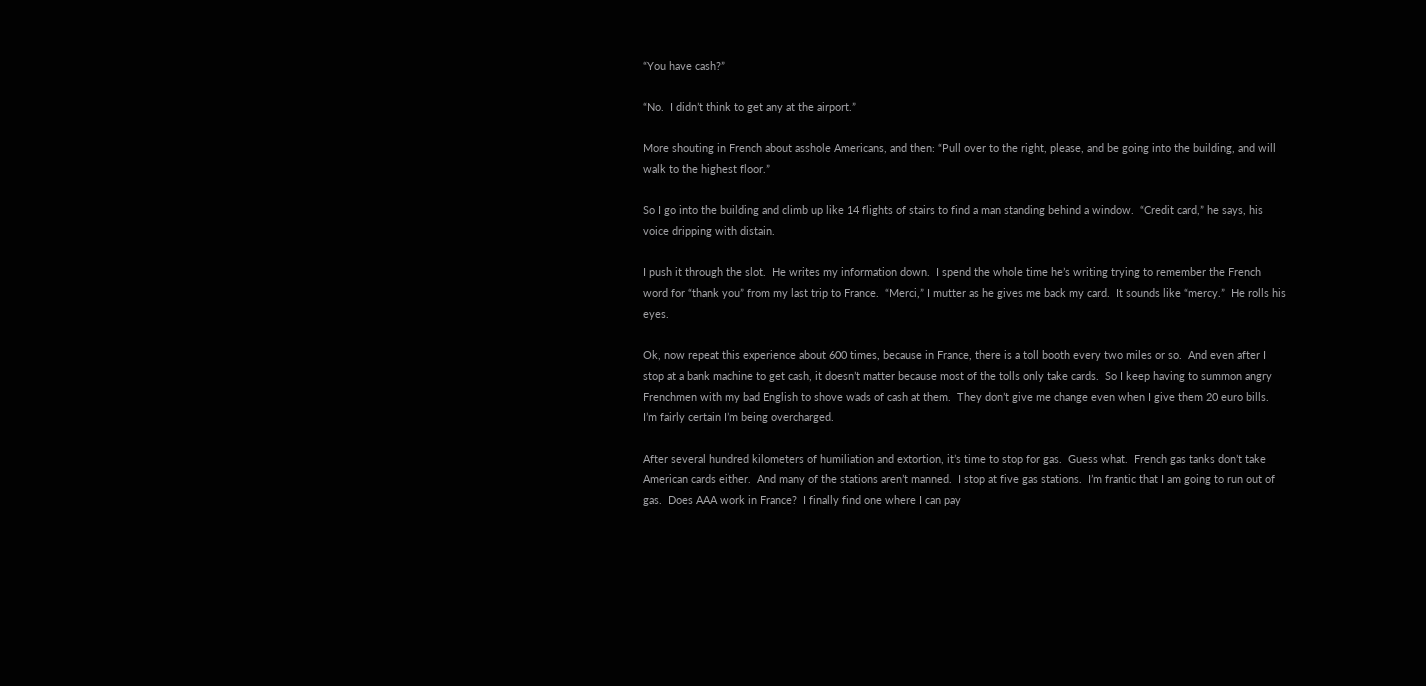“You have cash?”

“No.  I didn’t think to get any at the airport.”

More shouting in French about asshole Americans, and then: “Pull over to the right, please, and be going into the building, and will walk to the highest floor.”

So I go into the building and climb up like 14 flights of stairs to find a man standing behind a window.  “Credit card,” he says, his voice dripping with distain.

I push it through the slot.  He writes my information down.  I spend the whole time he’s writing trying to remember the French word for “thank you” from my last trip to France.  “Merci,” I mutter as he gives me back my card.  It sounds like “mercy.”  He rolls his eyes.

Ok, now repeat this experience about 600 times, because in France, there is a toll booth every two miles or so.  And even after I stop at a bank machine to get cash, it doesn’t matter because most of the tolls only take cards.  So I keep having to summon angry Frenchmen with my bad English to shove wads of cash at them.  They don’t give me change even when I give them 20 euro bills.  I’m fairly certain I’m being overcharged.

After several hundred kilometers of humiliation and extortion, it’s time to stop for gas.  Guess what.  French gas tanks don’t take American cards either.  And many of the stations aren’t manned.  I stop at five gas stations.  I’m frantic that I am going to run out of gas.  Does AAA work in France?  I finally find one where I can pay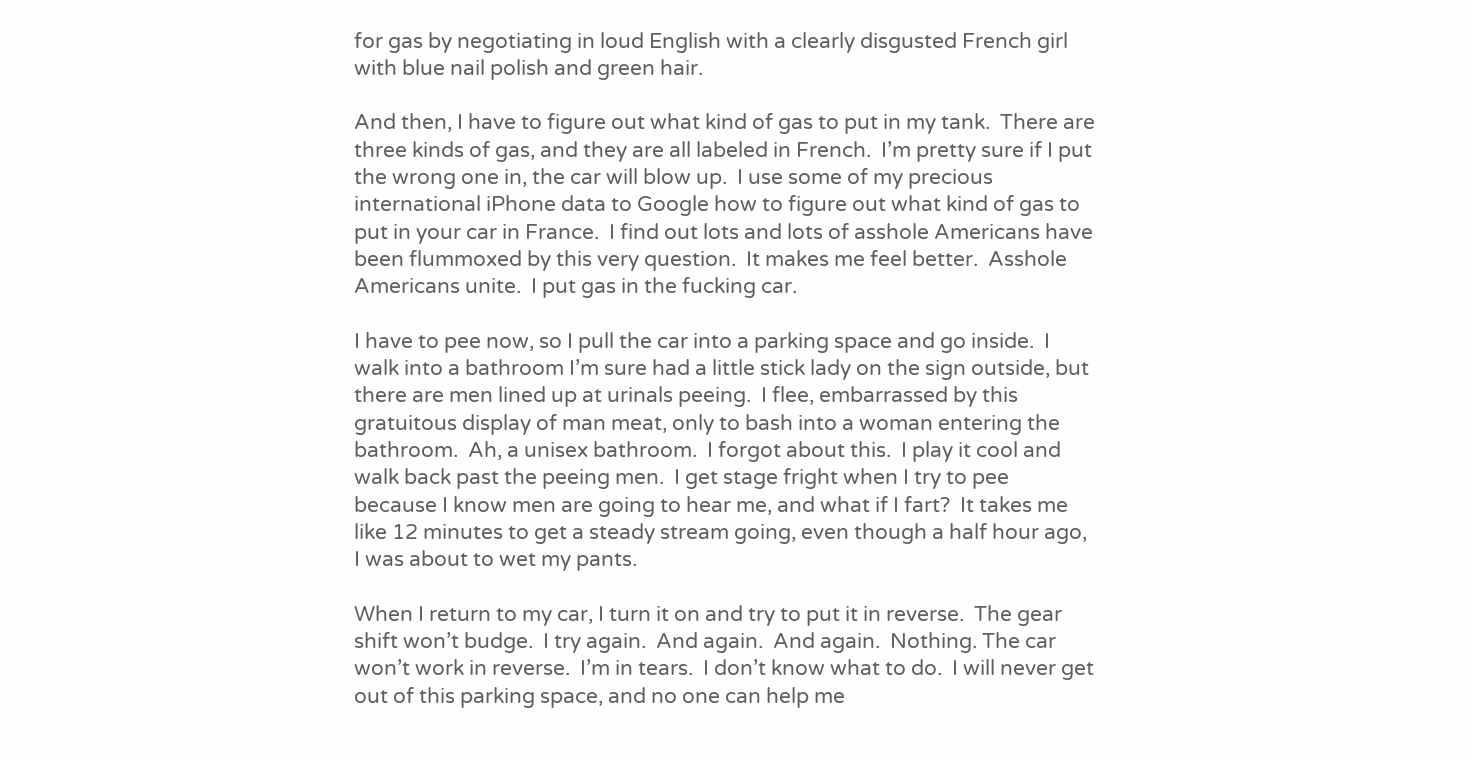for gas by negotiating in loud English with a clearly disgusted French girl with blue nail polish and green hair.

And then, I have to figure out what kind of gas to put in my tank.  There are three kinds of gas, and they are all labeled in French.  I’m pretty sure if I put the wrong one in, the car will blow up.  I use some of my precious international iPhone data to Google how to figure out what kind of gas to put in your car in France.  I find out lots and lots of asshole Americans have been flummoxed by this very question.  It makes me feel better.  Asshole Americans unite.  I put gas in the fucking car.

I have to pee now, so I pull the car into a parking space and go inside.  I walk into a bathroom I’m sure had a little stick lady on the sign outside, but there are men lined up at urinals peeing.  I flee, embarrassed by this gratuitous display of man meat, only to bash into a woman entering the bathroom.  Ah, a unisex bathroom.  I forgot about this.  I play it cool and walk back past the peeing men.  I get stage fright when I try to pee because I know men are going to hear me, and what if I fart?  It takes me like 12 minutes to get a steady stream going, even though a half hour ago, I was about to wet my pants.

When I return to my car, I turn it on and try to put it in reverse.  The gear shift won’t budge.  I try again.  And again.  And again.  Nothing. The car won’t work in reverse.  I’m in tears.  I don’t know what to do.  I will never get out of this parking space, and no one can help me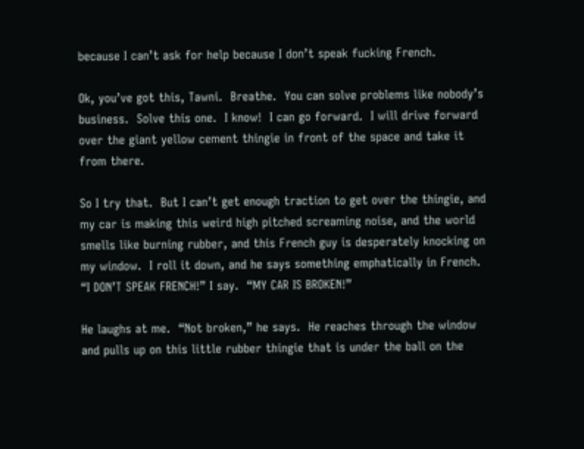because I can’t ask for help because I don’t speak fucking French.

Ok, you’ve got this, Tawni.  Breathe.  You can solve problems like nobody’s business.  Solve this one.  I know!  I can go forward.  I will drive forward over the giant yellow cement thingie in front of the space and take it from there.

So I try that.  But I can’t get enough traction to get over the thingie, and my car is making this weird high pitched screaming noise, and the world smells like burning rubber, and this French guy is desperately knocking on my window.  I roll it down, and he says something emphatically in French.  “I DON’T SPEAK FRENCH!” I say.  “MY CAR IS BROKEN!”

He laughs at me.  “Not broken,” he says.  He reaches through the window and pulls up on this little rubber thingie that is under the ball on the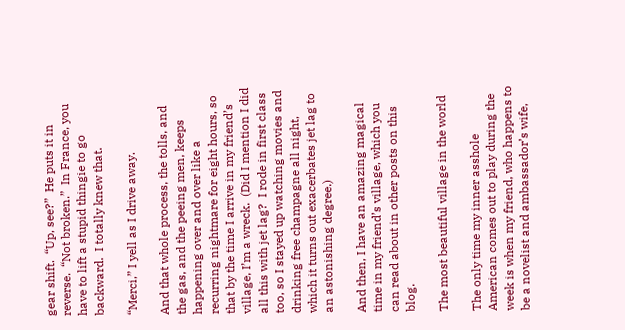gear shift.  “Up, see?”  He puts it in reverse.  “Not broken.”  In France, you have to lift a stupid thingie to go backward.  I totally knew that.

“Merci,” I yell as I drive away.

And that whole process, the tolls, and the gas, and the peeing men, keeps happening over and over like a recurring nightmare for eight hours, so that by the time I arrive in my friend’s village, I’m a wreck.  (Did I mention I did all this with jet lag?  I rode in first class too, so I stayed up watching movies and drinking free champagne all night, which it turns out exacerbates jet lag to an astonishing degree.)

And then, I have an amazing magical time in my friend’s village, which you can read about in other posts on this blog.

The most beautiful village in the world

The only time my inner asshole American comes out to play during the week is when my friend, who happens to be a novelist and ambassador’s wife,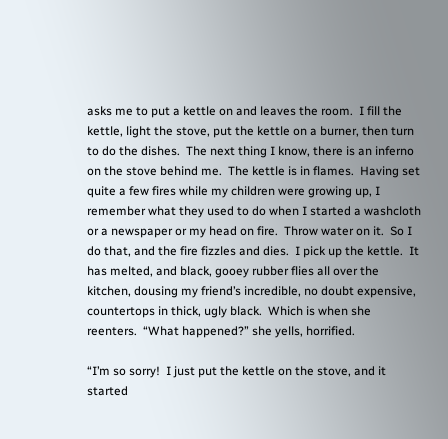asks me to put a kettle on and leaves the room.  I fill the kettle, light the stove, put the kettle on a burner, then turn to do the dishes.  The next thing I know, there is an inferno on the stove behind me.  The kettle is in flames.  Having set quite a few fires while my children were growing up, I remember what they used to do when I started a washcloth or a newspaper or my head on fire.  Throw water on it.  So I do that, and the fire fizzles and dies.  I pick up the kettle.  It has melted, and black, gooey rubber flies all over the kitchen, dousing my friend’s incredible, no doubt expensive, countertops in thick, ugly black.  Which is when she reenters.  “What happened?” she yells, horrified.

“I’m so sorry!  I just put the kettle on the stove, and it started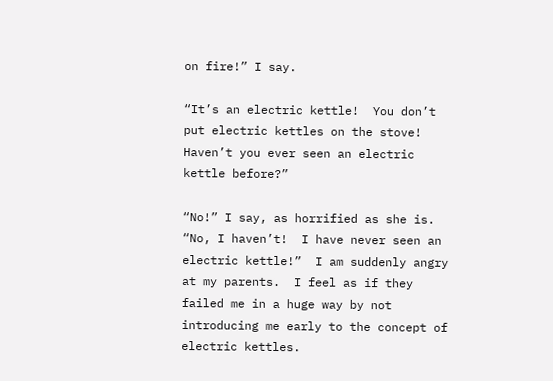on fire!” I say.

“It’s an electric kettle!  You don’t put electric kettles on the stove!  Haven’t you ever seen an electric kettle before?”

“No!” I say, as horrified as she is.  “No, I haven’t!  I have never seen an electric kettle!”  I am suddenly angry at my parents.  I feel as if they failed me in a huge way by not introducing me early to the concept of electric kettles.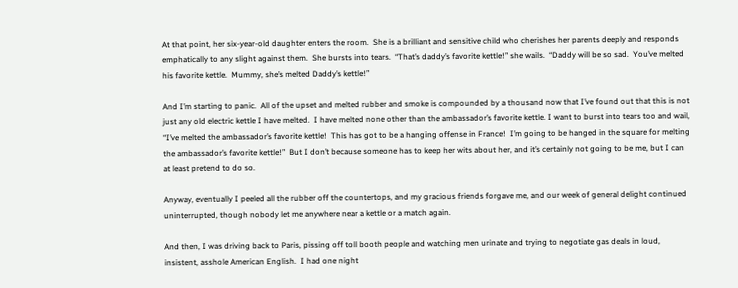At that point, her six-year-old daughter enters the room.  She is a brilliant and sensitive child who cherishes her parents deeply and responds emphatically to any slight against them.  She bursts into tears.  “That’s daddy’s favorite kettle!” she wails.  “Daddy will be so sad.  You’ve melted his favorite kettle.  Mummy, she’s melted Daddy’s kettle!”

And I’m starting to panic.  All of the upset and melted rubber and smoke is compounded by a thousand now that I’ve found out that this is not just any old electric kettle I have melted.  I have melted none other than the ambassador’s favorite kettle. I want to burst into tears too and wail, “I’ve melted the ambassador’s favorite kettle!  This has got to be a hanging offense in France!  I’m going to be hanged in the square for melting the ambassador’s favorite kettle!”  But I don’t because someone has to keep her wits about her, and it’s certainly not going to be me, but I can at least pretend to do so.

Anyway, eventually I peeled all the rubber off the countertops, and my gracious friends forgave me, and our week of general delight continued uninterrupted, though nobody let me anywhere near a kettle or a match again.

And then, I was driving back to Paris, pissing off toll booth people and watching men urinate and trying to negotiate gas deals in loud, insistent, asshole American English.  I had one night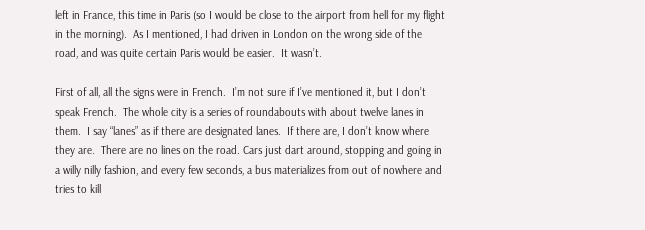left in France, this time in Paris (so I would be close to the airport from hell for my flight in the morning).  As I mentioned, I had driven in London on the wrong side of the road, and was quite certain Paris would be easier.  It wasn’t.

First of all, all the signs were in French.  I’m not sure if I’ve mentioned it, but I don’t speak French.  The whole city is a series of roundabouts with about twelve lanes in them.  I say “lanes” as if there are designated lanes.  If there are, I don’t know where they are.  There are no lines on the road. Cars just dart around, stopping and going in a willy nilly fashion, and every few seconds, a bus materializes from out of nowhere and tries to kill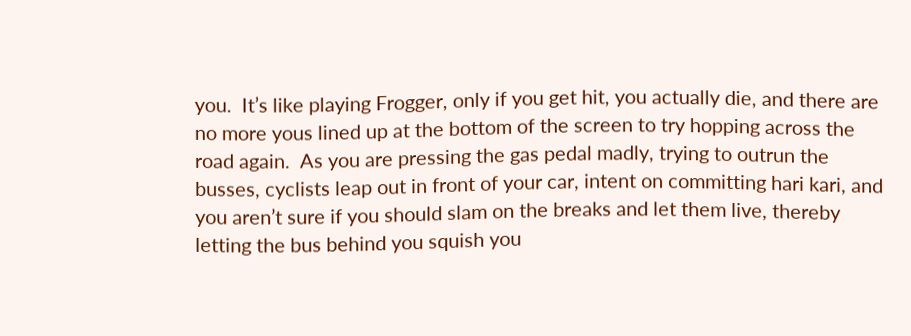you.  It’s like playing Frogger, only if you get hit, you actually die, and there are no more yous lined up at the bottom of the screen to try hopping across the road again.  As you are pressing the gas pedal madly, trying to outrun the busses, cyclists leap out in front of your car, intent on committing hari kari, and you aren’t sure if you should slam on the breaks and let them live, thereby letting the bus behind you squish you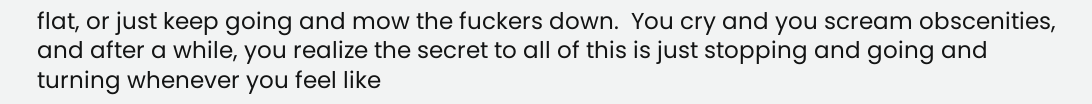flat, or just keep going and mow the fuckers down.  You cry and you scream obscenities, and after a while, you realize the secret to all of this is just stopping and going and turning whenever you feel like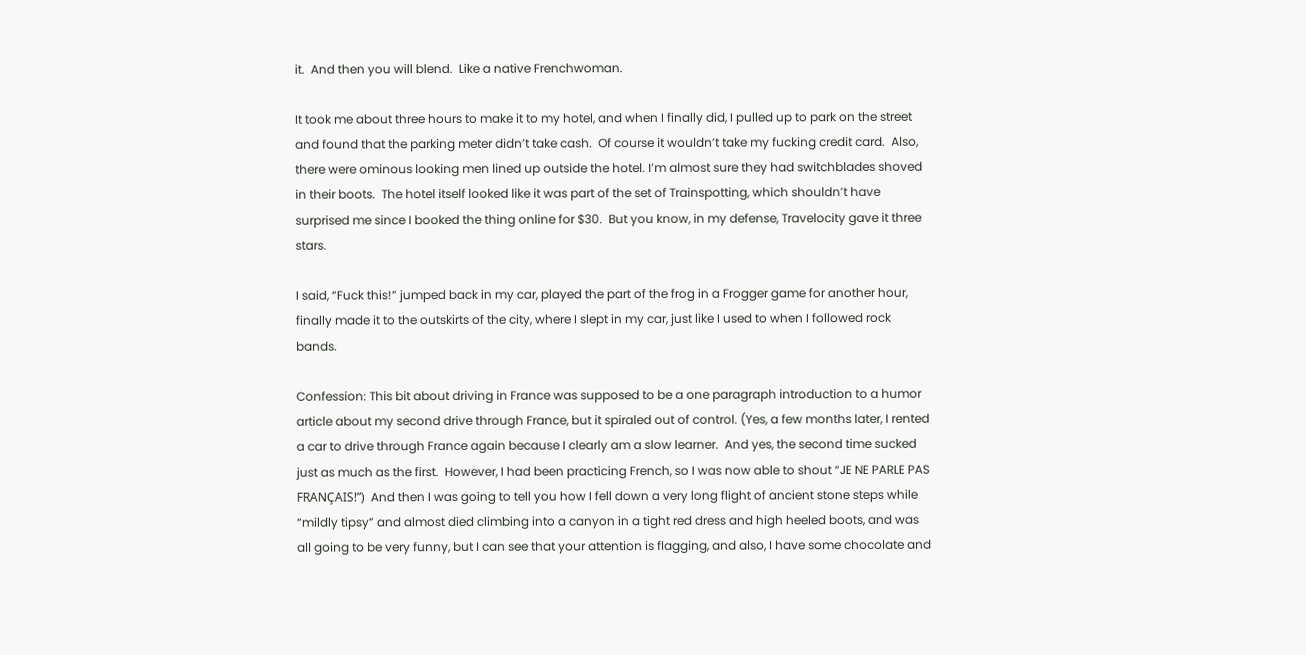it.  And then you will blend.  Like a native Frenchwoman.

It took me about three hours to make it to my hotel, and when I finally did, I pulled up to park on the street and found that the parking meter didn’t take cash.  Of course it wouldn’t take my fucking credit card.  Also, there were ominous looking men lined up outside the hotel. I’m almost sure they had switchblades shoved in their boots.  The hotel itself looked like it was part of the set of Trainspotting, which shouldn’t have surprised me since I booked the thing online for $30.  But you know, in my defense, Travelocity gave it three stars.

I said, “Fuck this!” jumped back in my car, played the part of the frog in a Frogger game for another hour, finally made it to the outskirts of the city, where I slept in my car, just like I used to when I followed rock bands.

Confession: This bit about driving in France was supposed to be a one paragraph introduction to a humor article about my second drive through France, but it spiraled out of control. (Yes, a few months later, I rented a car to drive through France again because I clearly am a slow learner.  And yes, the second time sucked just as much as the first.  However, I had been practicing French, so I was now able to shout “JE NE PARLE PAS FRANÇAIS!”)  And then I was going to tell you how I fell down a very long flight of ancient stone steps while “mildly tipsy” and almost died climbing into a canyon in a tight red dress and high heeled boots, and was all going to be very funny, but I can see that your attention is flagging, and also, I have some chocolate and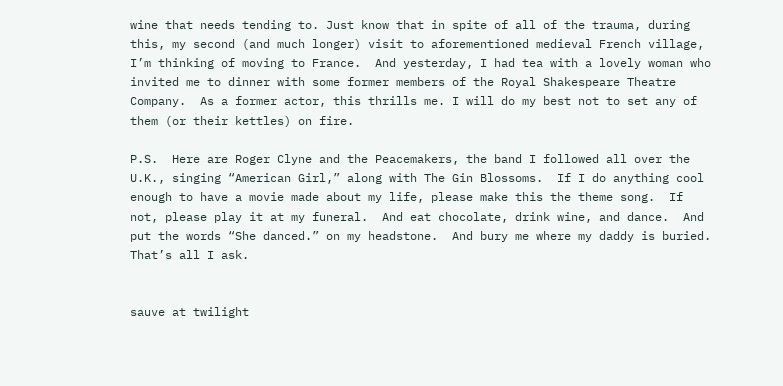wine that needs tending to. Just know that in spite of all of the trauma, during this, my second (and much longer) visit to aforementioned medieval French village, I’m thinking of moving to France.  And yesterday, I had tea with a lovely woman who invited me to dinner with some former members of the Royal Shakespeare Theatre Company.  As a former actor, this thrills me. I will do my best not to set any of them (or their kettles) on fire.

P.S.  Here are Roger Clyne and the Peacemakers, the band I followed all over the U.K., singing “American Girl,” along with The Gin Blossoms.  If I do anything cool enough to have a movie made about my life, please make this the theme song.  If not, please play it at my funeral.  And eat chocolate, drink wine, and dance.  And put the words “She danced.” on my headstone.  And bury me where my daddy is buried.  That’s all I ask.


sauve at twilight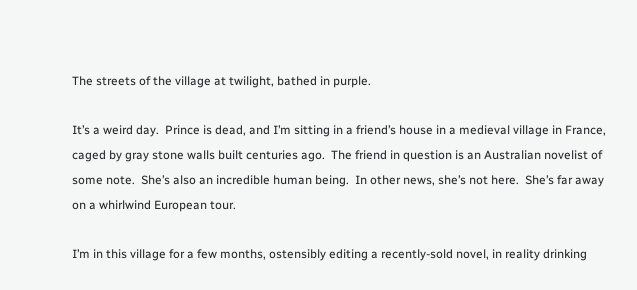The streets of the village at twilight, bathed in purple.

It’s a weird day.  Prince is dead, and I’m sitting in a friend’s house in a medieval village in France, caged by gray stone walls built centuries ago.  The friend in question is an Australian novelist of some note.  She’s also an incredible human being.  In other news, she’s not here.  She’s far away on a whirlwind European tour.

I’m in this village for a few months, ostensibly editing a recently-sold novel, in reality drinking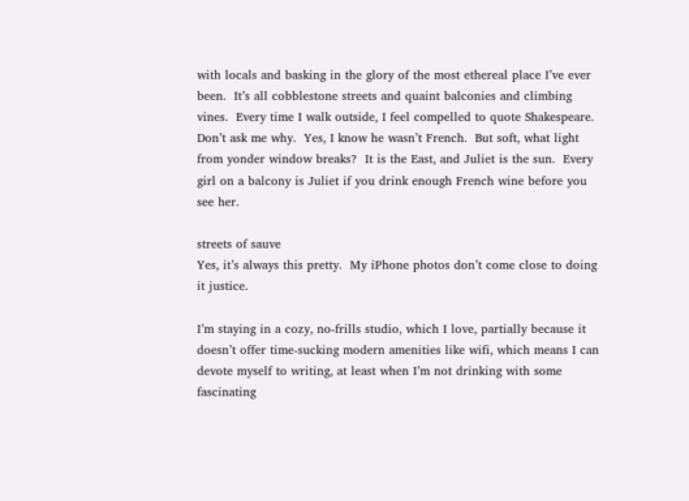with locals and basking in the glory of the most ethereal place I’ve ever been.  It’s all cobblestone streets and quaint balconies and climbing vines.  Every time I walk outside, I feel compelled to quote Shakespeare.  Don’t ask me why.  Yes, I know he wasn’t French.  But soft, what light from yonder window breaks?  It is the East, and Juliet is the sun.  Every girl on a balcony is Juliet if you drink enough French wine before you see her.

streets of sauve
Yes, it’s always this pretty.  My iPhone photos don’t come close to doing it justice.

I’m staying in a cozy, no-frills studio, which I love, partially because it doesn’t offer time-sucking modern amenities like wifi, which means I can devote myself to writing, at least when I’m not drinking with some fascinating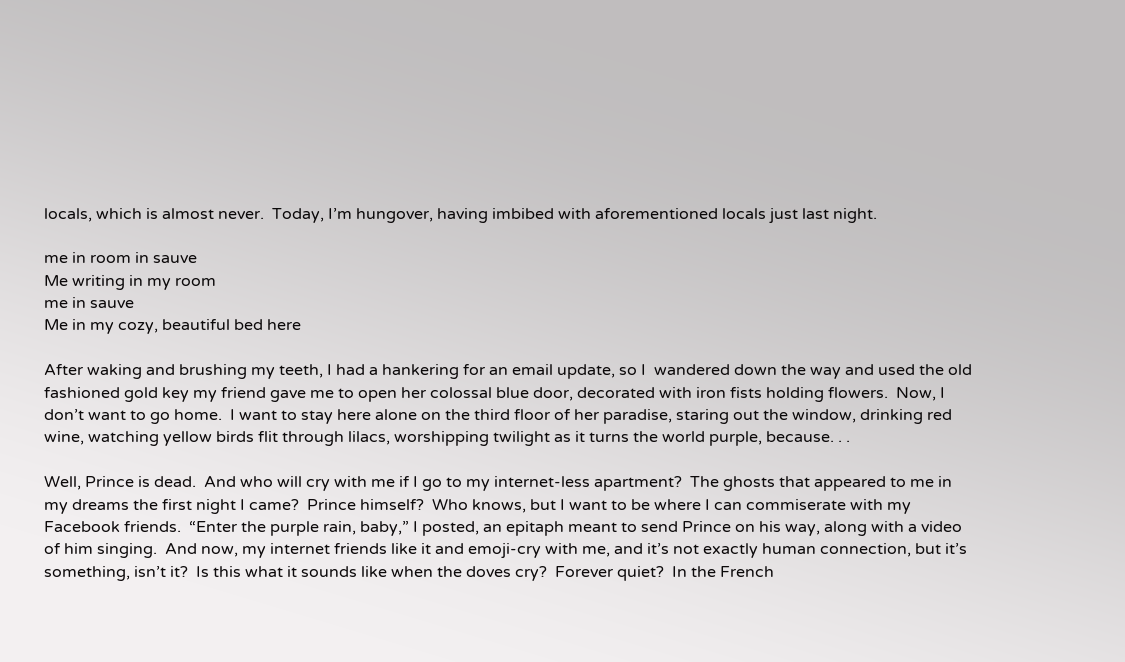locals, which is almost never.  Today, I’m hungover, having imbibed with aforementioned locals just last night.

me in room in sauve
Me writing in my room
me in sauve
Me in my cozy, beautiful bed here

After waking and brushing my teeth, I had a hankering for an email update, so I  wandered down the way and used the old fashioned gold key my friend gave me to open her colossal blue door, decorated with iron fists holding flowers.  Now, I don’t want to go home.  I want to stay here alone on the third floor of her paradise, staring out the window, drinking red wine, watching yellow birds flit through lilacs, worshipping twilight as it turns the world purple, because. . .

Well, Prince is dead.  And who will cry with me if I go to my internet-less apartment?  The ghosts that appeared to me in my dreams the first night I came?  Prince himself?  Who knows, but I want to be where I can commiserate with my Facebook friends.  “Enter the purple rain, baby,” I posted, an epitaph meant to send Prince on his way, along with a video of him singing.  And now, my internet friends like it and emoji-cry with me, and it’s not exactly human connection, but it’s something, isn’t it?  Is this what it sounds like when the doves cry?  Forever quiet?  In the French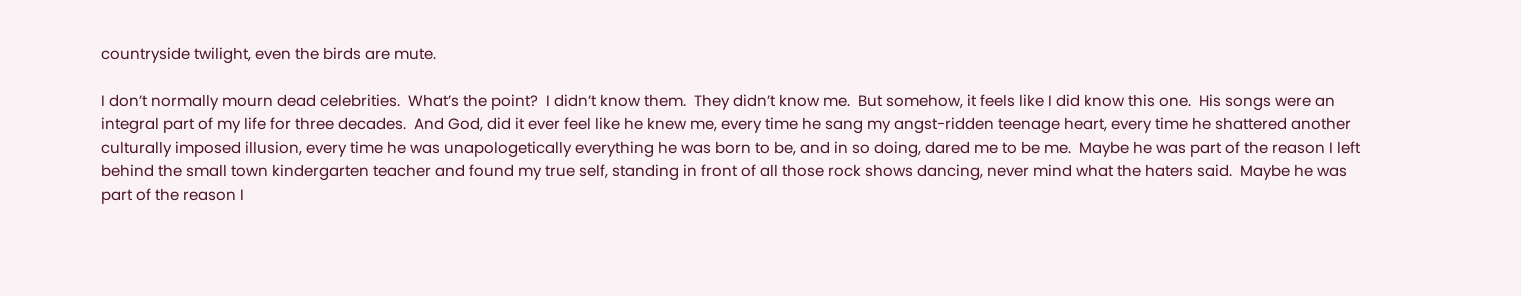countryside twilight, even the birds are mute.

I don’t normally mourn dead celebrities.  What’s the point?  I didn’t know them.  They didn’t know me.  But somehow, it feels like I did know this one.  His songs were an integral part of my life for three decades.  And God, did it ever feel like he knew me, every time he sang my angst-ridden teenage heart, every time he shattered another culturally imposed illusion, every time he was unapologetically everything he was born to be, and in so doing, dared me to be me.  Maybe he was part of the reason I left behind the small town kindergarten teacher and found my true self, standing in front of all those rock shows dancing, never mind what the haters said.  Maybe he was part of the reason I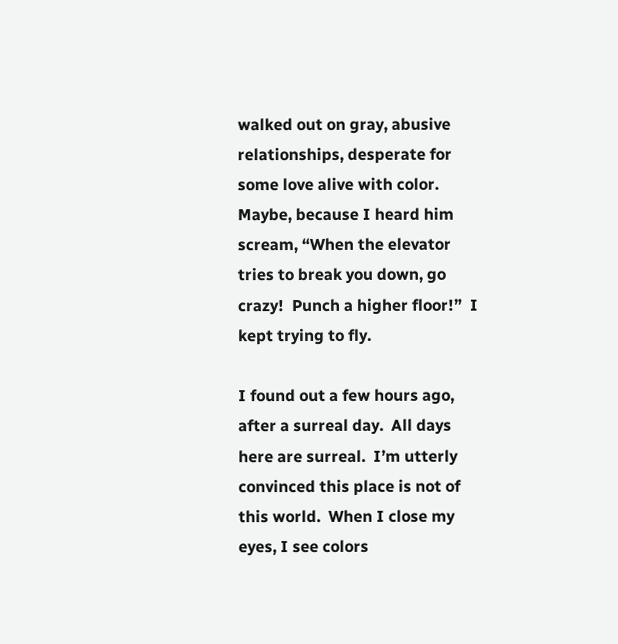walked out on gray, abusive relationships, desperate for some love alive with color.  Maybe, because I heard him scream, “When the elevator tries to break you down, go crazy!  Punch a higher floor!”  I kept trying to fly.

I found out a few hours ago, after a surreal day.  All days here are surreal.  I’m utterly convinced this place is not of this world.  When I close my eyes, I see colors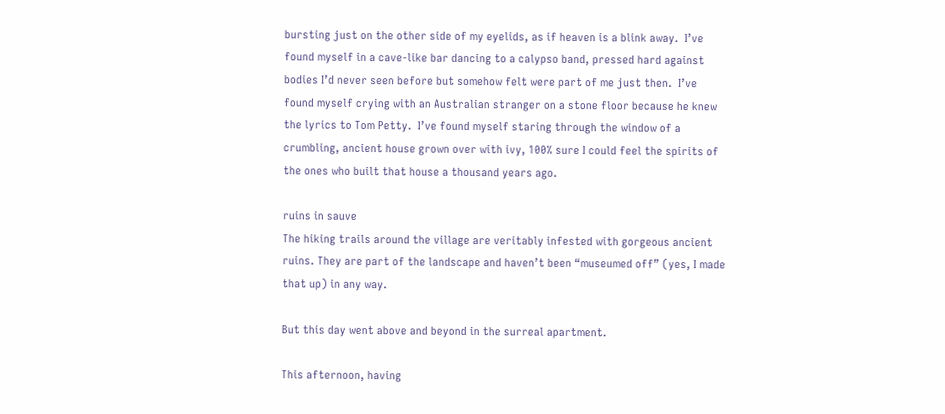bursting just on the other side of my eyelids, as if heaven is a blink away.  I’ve found myself in a cave-like bar dancing to a calypso band, pressed hard against bodies I’d never seen before but somehow felt were part of me just then.  I’ve found myself crying with an Australian stranger on a stone floor because he knew the lyrics to Tom Petty.  I’ve found myself staring through the window of a crumbling, ancient house grown over with ivy, 100% sure I could feel the spirits of the ones who built that house a thousand years ago.

ruins in sauve
The hiking trails around the village are veritably infested with gorgeous ancient ruins. They are part of the landscape and haven’t been “museumed off” (yes, I made that up) in any way.

But this day went above and beyond in the surreal apartment.

This afternoon, having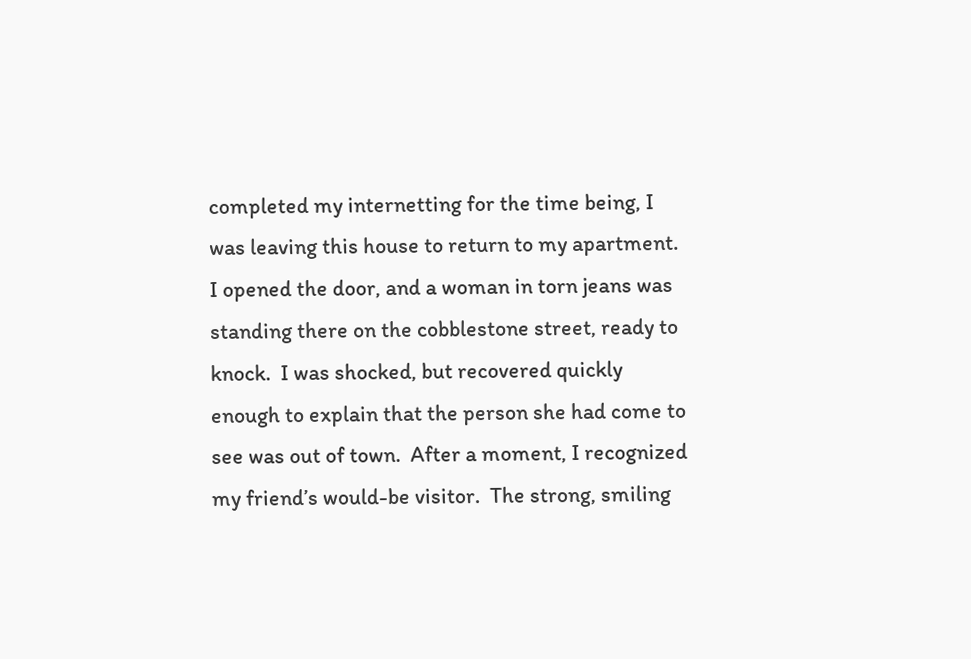completed my internetting for the time being, I was leaving this house to return to my apartment.  I opened the door, and a woman in torn jeans was standing there on the cobblestone street, ready to knock.  I was shocked, but recovered quickly enough to explain that the person she had come to see was out of town.  After a moment, I recognized my friend’s would-be visitor.  The strong, smiling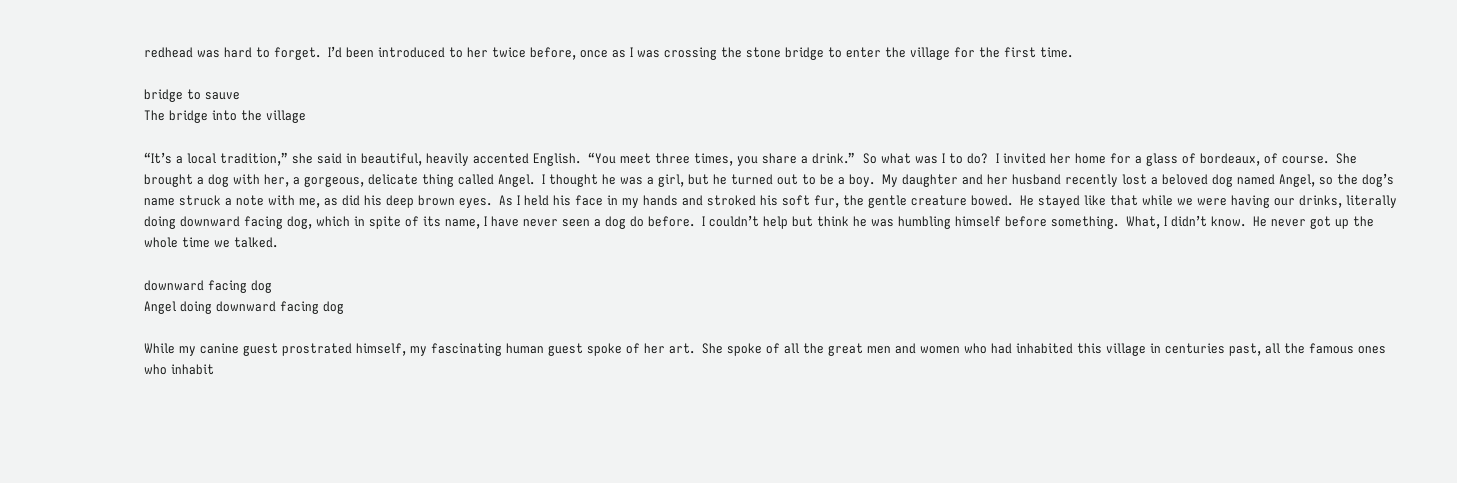redhead was hard to forget.  I’d been introduced to her twice before, once as I was crossing the stone bridge to enter the village for the first time.

bridge to sauve
The bridge into the village

“It’s a local tradition,” she said in beautiful, heavily accented English.  “You meet three times, you share a drink.”  So what was I to do?  I invited her home for a glass of bordeaux, of course.  She brought a dog with her, a gorgeous, delicate thing called Angel.  I thought he was a girl, but he turned out to be a boy.  My daughter and her husband recently lost a beloved dog named Angel, so the dog’s name struck a note with me, as did his deep brown eyes.  As I held his face in my hands and stroked his soft fur, the gentle creature bowed.  He stayed like that while we were having our drinks, literally doing downward facing dog, which in spite of its name, I have never seen a dog do before.  I couldn’t help but think he was humbling himself before something.  What, I didn’t know.  He never got up the whole time we talked.

downward facing dog
Angel doing downward facing dog

While my canine guest prostrated himself, my fascinating human guest spoke of her art.  She spoke of all the great men and women who had inhabited this village in centuries past, all the famous ones who inhabit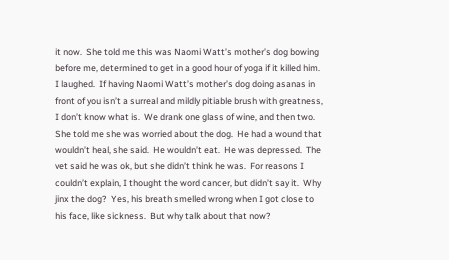it now.  She told me this was Naomi Watt’s mother’s dog bowing before me, determined to get in a good hour of yoga if it killed him.  I laughed.  If having Naomi Watt’s mother’s dog doing asanas in front of you isn’t a surreal and mildly pitiable brush with greatness, I don’t know what is.  We drank one glass of wine, and then two.  She told me she was worried about the dog.  He had a wound that wouldn’t heal, she said.  He wouldn’t eat.  He was depressed.  The vet said he was ok, but she didn’t think he was.  For reasons I couldn’t explain, I thought the word cancer, but didn’t say it.  Why jinx the dog?  Yes, his breath smelled wrong when I got close to his face, like sickness.  But why talk about that now?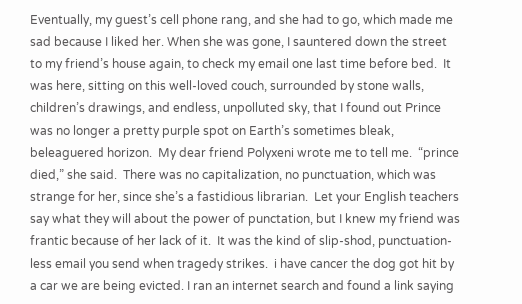Eventually, my guest’s cell phone rang, and she had to go, which made me sad because I liked her. When she was gone, I sauntered down the street to my friend’s house again, to check my email one last time before bed.  It was here, sitting on this well-loved couch, surrounded by stone walls, children’s drawings, and endless, unpolluted sky, that I found out Prince was no longer a pretty purple spot on Earth’s sometimes bleak, beleaguered horizon.  My dear friend Polyxeni wrote me to tell me.  “prince died,” she said.  There was no capitalization, no punctuation, which was strange for her, since she’s a fastidious librarian.  Let your English teachers say what they will about the power of punctation, but I knew my friend was frantic because of her lack of it.  It was the kind of slip-shod, punctuation-less email you send when tragedy strikes.  i have cancer the dog got hit by a car we are being evicted. I ran an internet search and found a link saying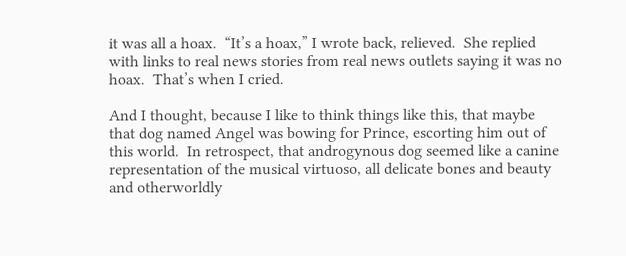it was all a hoax.  “It’s a hoax,” I wrote back, relieved.  She replied with links to real news stories from real news outlets saying it was no hoax.  That’s when I cried.

And I thought, because I like to think things like this, that maybe that dog named Angel was bowing for Prince, escorting him out of this world.  In retrospect, that androgynous dog seemed like a canine representation of the musical virtuoso, all delicate bones and beauty and otherworldly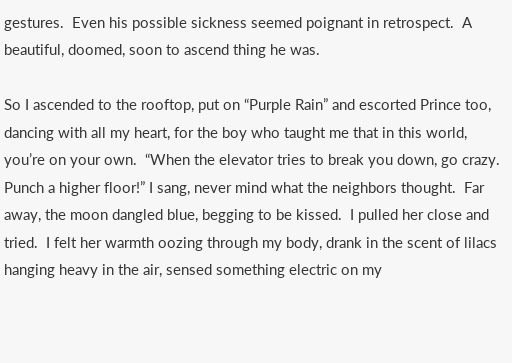gestures.  Even his possible sickness seemed poignant in retrospect.  A beautiful, doomed, soon to ascend thing he was.

So I ascended to the rooftop, put on “Purple Rain” and escorted Prince too, dancing with all my heart, for the boy who taught me that in this world, you’re on your own.  “When the elevator tries to break you down, go crazy.  Punch a higher floor!” I sang, never mind what the neighbors thought.  Far away, the moon dangled blue, begging to be kissed.  I pulled her close and tried.  I felt her warmth oozing through my body, drank in the scent of lilacs hanging heavy in the air, sensed something electric on my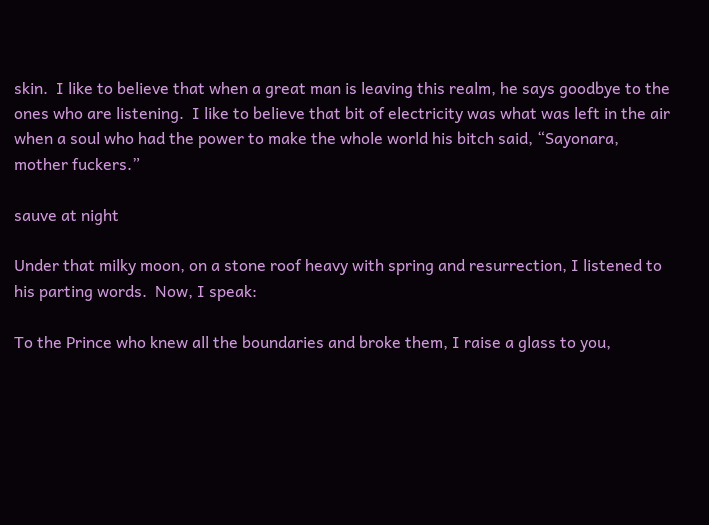skin.  I like to believe that when a great man is leaving this realm, he says goodbye to the ones who are listening.  I like to believe that bit of electricity was what was left in the air when a soul who had the power to make the whole world his bitch said, “Sayonara, mother fuckers.”

sauve at night

Under that milky moon, on a stone roof heavy with spring and resurrection, I listened to his parting words.  Now, I speak:

To the Prince who knew all the boundaries and broke them, I raise a glass to you,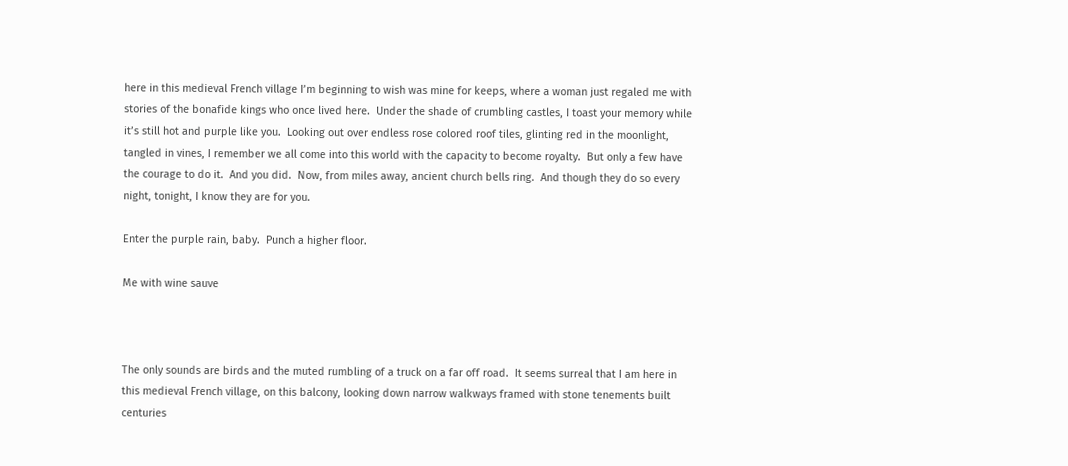here in this medieval French village I’m beginning to wish was mine for keeps, where a woman just regaled me with stories of the bonafide kings who once lived here.  Under the shade of crumbling castles, I toast your memory while it’s still hot and purple like you.  Looking out over endless rose colored roof tiles, glinting red in the moonlight, tangled in vines, I remember we all come into this world with the capacity to become royalty.  But only a few have the courage to do it.  And you did.  Now, from miles away, ancient church bells ring.  And though they do so every night, tonight, I know they are for you.

Enter the purple rain, baby.  Punch a higher floor.

Me with wine sauve



The only sounds are birds and the muted rumbling of a truck on a far off road.  It seems surreal that I am here in this medieval French village, on this balcony, looking down narrow walkways framed with stone tenements built centuries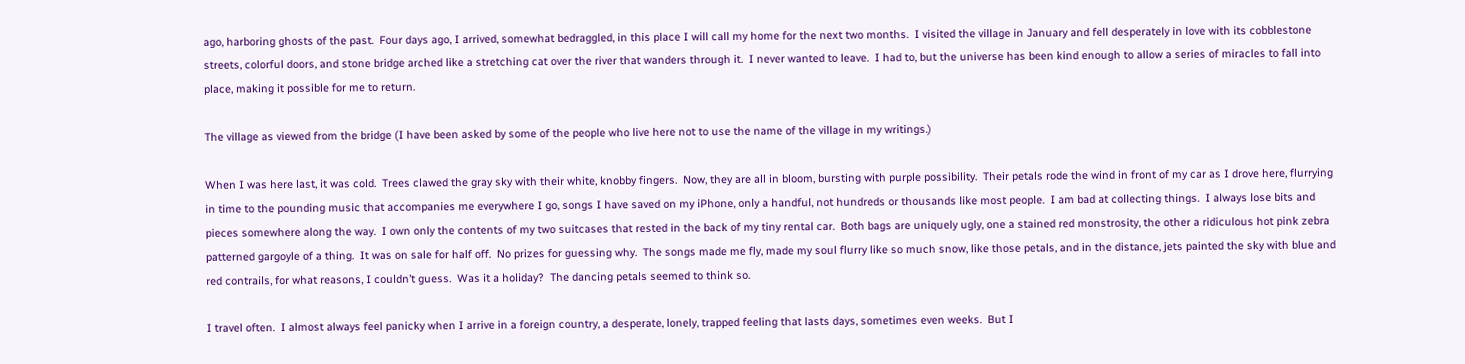ago, harboring ghosts of the past.  Four days ago, I arrived, somewhat bedraggled, in this place I will call my home for the next two months.  I visited the village in January and fell desperately in love with its cobblestone streets, colorful doors, and stone bridge arched like a stretching cat over the river that wanders through it.  I never wanted to leave.  I had to, but the universe has been kind enough to allow a series of miracles to fall into place, making it possible for me to return.

The village as viewed from the bridge (I have been asked by some of the people who live here not to use the name of the village in my writings.)

When I was here last, it was cold.  Trees clawed the gray sky with their white, knobby fingers.  Now, they are all in bloom, bursting with purple possibility.  Their petals rode the wind in front of my car as I drove here, flurrying in time to the pounding music that accompanies me everywhere I go, songs I have saved on my iPhone, only a handful, not hundreds or thousands like most people.  I am bad at collecting things.  I always lose bits and pieces somewhere along the way.  I own only the contents of my two suitcases that rested in the back of my tiny rental car.  Both bags are uniquely ugly, one a stained red monstrosity, the other a ridiculous hot pink zebra patterned gargoyle of a thing.  It was on sale for half off.  No prizes for guessing why.  The songs made me fly, made my soul flurry like so much snow, like those petals, and in the distance, jets painted the sky with blue and red contrails, for what reasons, I couldn’t guess.  Was it a holiday?  The dancing petals seemed to think so.

I travel often.  I almost always feel panicky when I arrive in a foreign country, a desperate, lonely, trapped feeling that lasts days, sometimes even weeks.  But I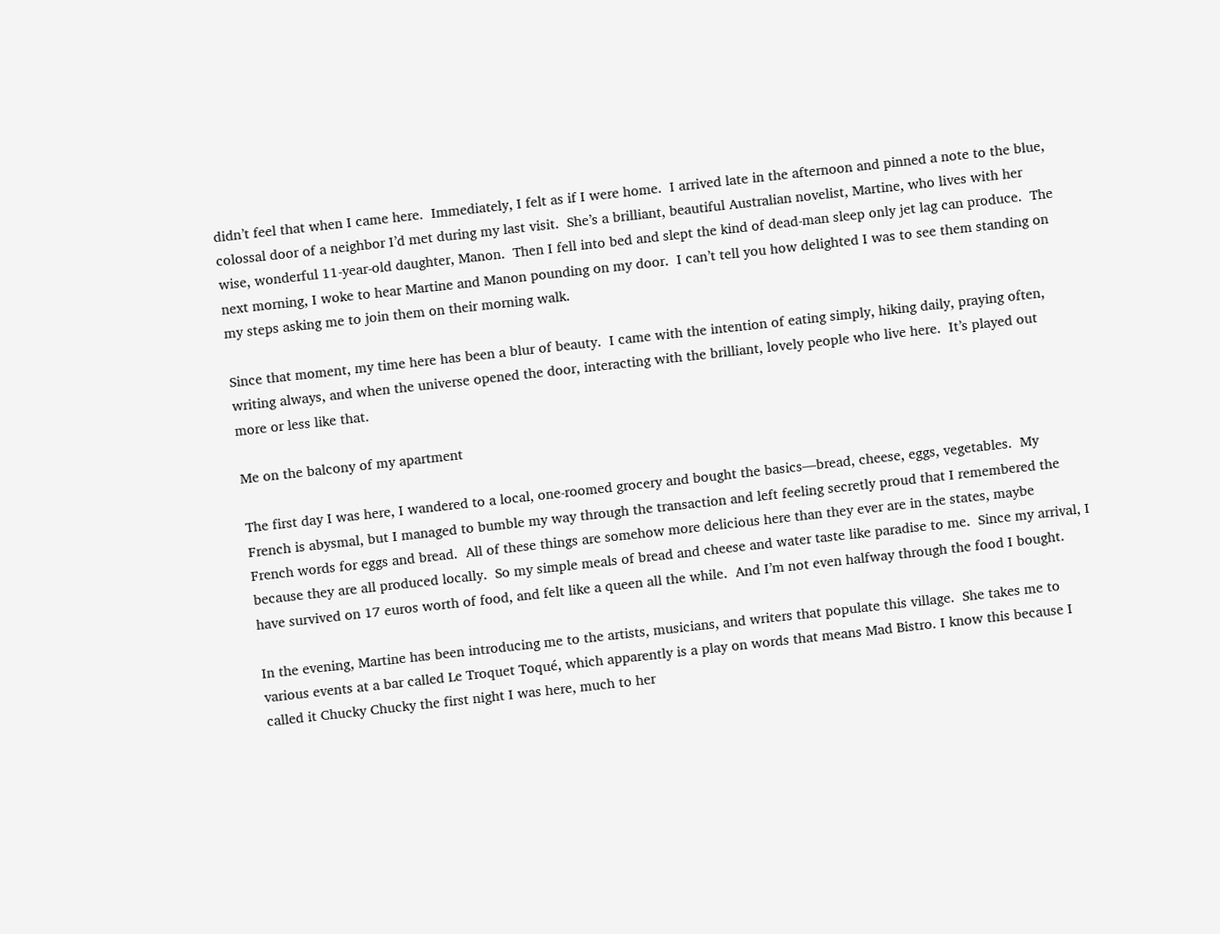didn’t feel that when I came here.  Immediately, I felt as if I were home.  I arrived late in the afternoon and pinned a note to the blue, colossal door of a neighbor I’d met during my last visit.  She’s a brilliant, beautiful Australian novelist, Martine, who lives with her wise, wonderful 11-year-old daughter, Manon.  Then I fell into bed and slept the kind of dead-man sleep only jet lag can produce.  The next morning, I woke to hear Martine and Manon pounding on my door.  I can’t tell you how delighted I was to see them standing on my steps asking me to join them on their morning walk.

Since that moment, my time here has been a blur of beauty.  I came with the intention of eating simply, hiking daily, praying often, writing always, and when the universe opened the door, interacting with the brilliant, lovely people who live here.  It’s played out more or less like that.

Me on the balcony of my apartment

The first day I was here, I wandered to a local, one-roomed grocery and bought the basics—bread, cheese, eggs, vegetables.  My French is abysmal, but I managed to bumble my way through the transaction and left feeling secretly proud that I remembered the French words for eggs and bread.  All of these things are somehow more delicious here than they ever are in the states, maybe because they are all produced locally.  So my simple meals of bread and cheese and water taste like paradise to me.  Since my arrival, I have survived on 17 euros worth of food, and felt like a queen all the while.  And I’m not even halfway through the food I bought.

In the evening, Martine has been introducing me to the artists, musicians, and writers that populate this village.  She takes me to various events at a bar called Le Troquet Toqué, which apparently is a play on words that means Mad Bistro. I know this because I called it Chucky Chucky the first night I was here, much to her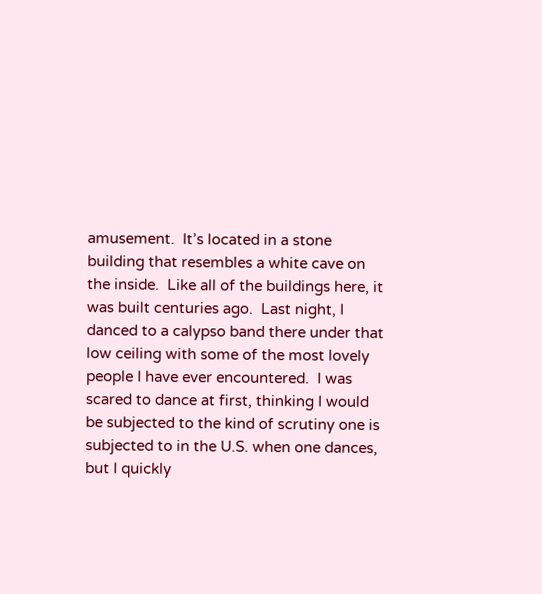amusement.  It’s located in a stone building that resembles a white cave on the inside.  Like all of the buildings here, it was built centuries ago.  Last night, I danced to a calypso band there under that low ceiling with some of the most lovely people I have ever encountered.  I was scared to dance at first, thinking I would be subjected to the kind of scrutiny one is subjected to in the U.S. when one dances, but I quickly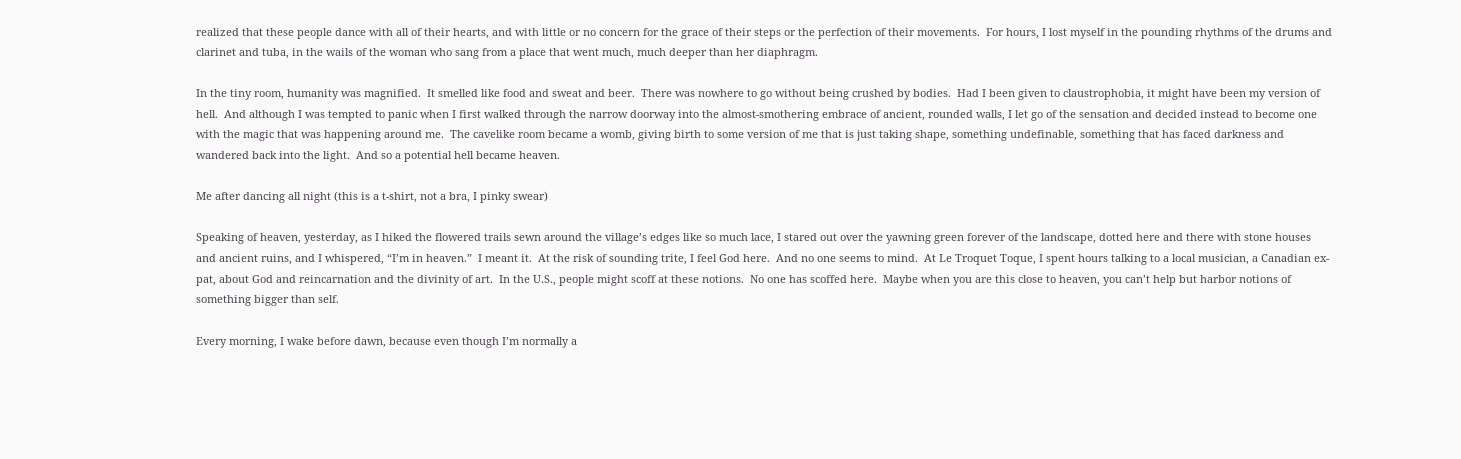realized that these people dance with all of their hearts, and with little or no concern for the grace of their steps or the perfection of their movements.  For hours, I lost myself in the pounding rhythms of the drums and clarinet and tuba, in the wails of the woman who sang from a place that went much, much deeper than her diaphragm.

In the tiny room, humanity was magnified.  It smelled like food and sweat and beer.  There was nowhere to go without being crushed by bodies.  Had I been given to claustrophobia, it might have been my version of hell.  And although I was tempted to panic when I first walked through the narrow doorway into the almost-smothering embrace of ancient, rounded walls, I let go of the sensation and decided instead to become one with the magic that was happening around me.  The cavelike room became a womb, giving birth to some version of me that is just taking shape, something undefinable, something that has faced darkness and wandered back into the light.  And so a potential hell became heaven.

Me after dancing all night (this is a t-shirt, not a bra, I pinky swear)

Speaking of heaven, yesterday, as I hiked the flowered trails sewn around the village’s edges like so much lace, I stared out over the yawning green forever of the landscape, dotted here and there with stone houses and ancient ruins, and I whispered, “I’m in heaven.”  I meant it.  At the risk of sounding trite, I feel God here.  And no one seems to mind.  At Le Troquet Toque, I spent hours talking to a local musician, a Canadian ex-pat, about God and reincarnation and the divinity of art.  In the U.S., people might scoff at these notions.  No one has scoffed here.  Maybe when you are this close to heaven, you can’t help but harbor notions of something bigger than self.

Every morning, I wake before dawn, because even though I’m normally a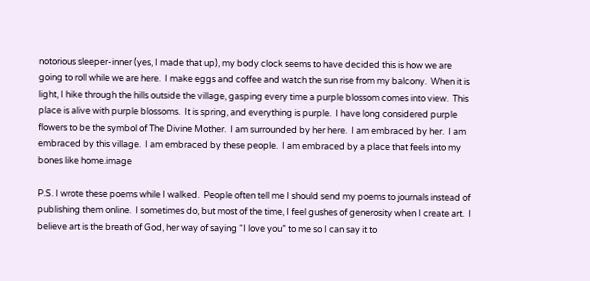notorious sleeper-inner (yes, I made that up), my body clock seems to have decided this is how we are going to roll while we are here.  I make eggs and coffee and watch the sun rise from my balcony.  When it is light, I hike through the hills outside the village, gasping every time a purple blossom comes into view.  This place is alive with purple blossoms.  It is spring, and everything is purple.  I have long considered purple flowers to be the symbol of The Divine Mother.  I am surrounded by her here.  I am embraced by her.  I am embraced by this village.  I am embraced by these people.  I am embraced by a place that feels into my bones like home.image

P.S. I wrote these poems while I walked.  People often tell me I should send my poems to journals instead of publishing them online.  I sometimes do, but most of the time, I feel gushes of generosity when I create art.  I believe art is the breath of God, her way of saying “I love you” to me so I can say it to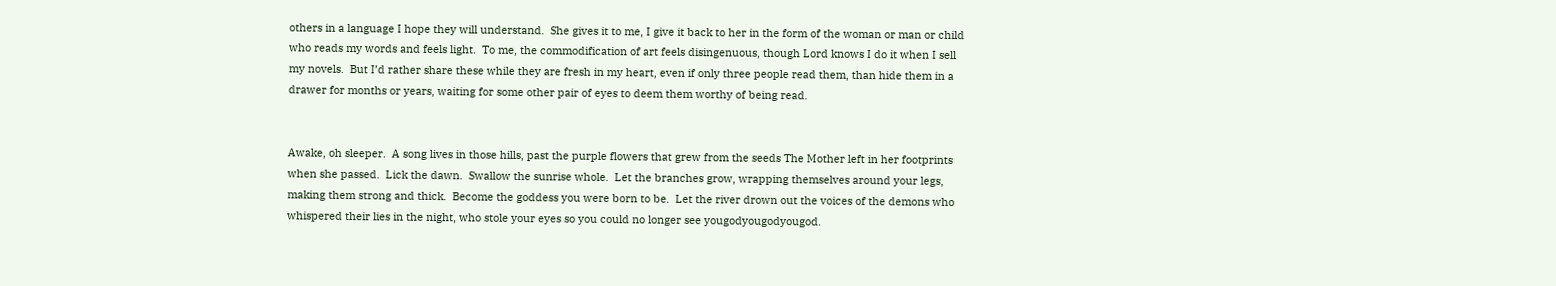others in a language I hope they will understand.  She gives it to me, I give it back to her in the form of the woman or man or child who reads my words and feels light.  To me, the commodification of art feels disingenuous, though Lord knows I do it when I sell my novels.  But I’d rather share these while they are fresh in my heart, even if only three people read them, than hide them in a drawer for months or years, waiting for some other pair of eyes to deem them worthy of being read.


Awake, oh sleeper.  A song lives in those hills, past the purple flowers that grew from the seeds The Mother left in her footprints when she passed.  Lick the dawn.  Swallow the sunrise whole.  Let the branches grow, wrapping themselves around your legs, making them strong and thick.  Become the goddess you were born to be.  Let the river drown out the voices of the demons who whispered their lies in the night, who stole your eyes so you could no longer see yougodyougodyougod.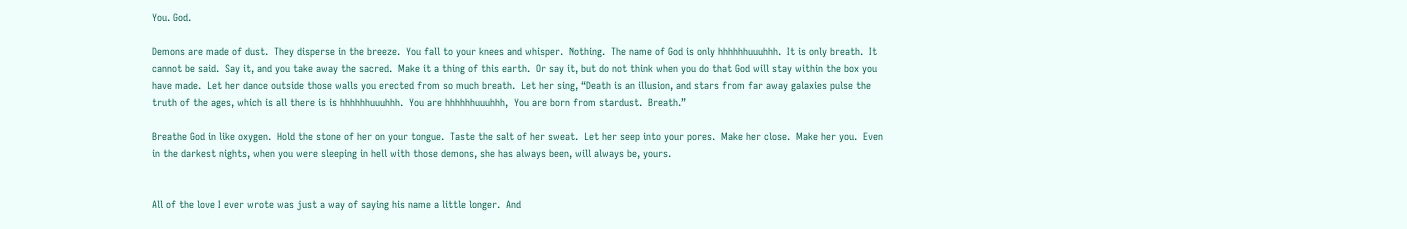You. God.

Demons are made of dust.  They disperse in the breeze.  You fall to your knees and whisper.  Nothing.  The name of God is only hhhhhhuuuhhh.  It is only breath.  It cannot be said.  Say it, and you take away the sacred.  Make it a thing of this earth.  Or say it, but do not think when you do that God will stay within the box you have made.  Let her dance outside those walls you erected from so much breath.  Let her sing, “Death is an illusion, and stars from far away galaxies pulse the truth of the ages, which is all there is is hhhhhhuuuhhh.  You are hhhhhhuuuhhh,  You are born from stardust.  Breath.”

Breathe God in like oxygen.  Hold the stone of her on your tongue.  Taste the salt of her sweat.  Let her seep into your pores.  Make her close.  Make her you.  Even in the darkest nights, when you were sleeping in hell with those demons, she has always been, will always be, yours.


All of the love I ever wrote was just a way of saying his name a little longer.  And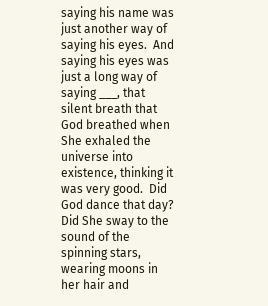saying his name was just another way of saying his eyes.  And saying his eyes was just a long way of saying ___, that silent breath that God breathed when She exhaled the universe into existence, thinking it was very good.  Did God dance that day?  Did She sway to the sound of the spinning stars, wearing moons in her hair and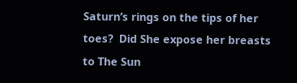Saturn’s rings on the tips of her toes?  Did She expose her breasts to The Sun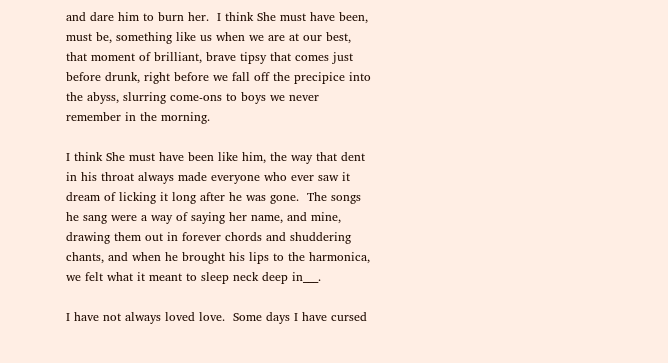and dare him to burn her.  I think She must have been, must be, something like us when we are at our best, that moment of brilliant, brave tipsy that comes just before drunk, right before we fall off the precipice into the abyss, slurring come-ons to boys we never remember in the morning.

I think She must have been like him, the way that dent in his throat always made everyone who ever saw it dream of licking it long after he was gone.  The songs he sang were a way of saying her name, and mine, drawing them out in forever chords and shuddering chants, and when he brought his lips to the harmonica, we felt what it meant to sleep neck deep in___.

I have not always loved love.  Some days I have cursed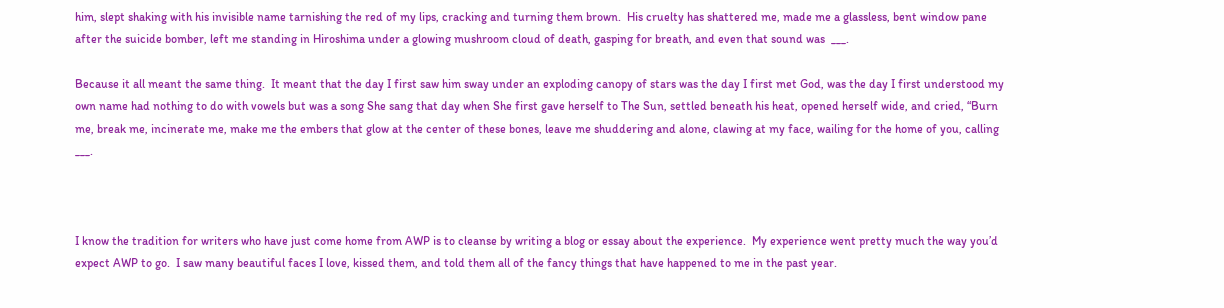him, slept shaking with his invisible name tarnishing the red of my lips, cracking and turning them brown.  His cruelty has shattered me, made me a glassless, bent window pane after the suicide bomber, left me standing in Hiroshima under a glowing mushroom cloud of death, gasping for breath, and even that sound was  ___.

Because it all meant the same thing.  It meant that the day I first saw him sway under an exploding canopy of stars was the day I first met God, was the day I first understood my own name had nothing to do with vowels but was a song She sang that day when She first gave herself to The Sun, settled beneath his heat, opened herself wide, and cried, “Burn me, break me, incinerate me, make me the embers that glow at the center of these bones, leave me shuddering and alone, clawing at my face, wailing for the home of you, calling ___.



I know the tradition for writers who have just come home from AWP is to cleanse by writing a blog or essay about the experience.  My experience went pretty much the way you’d expect AWP to go.  I saw many beautiful faces I love, kissed them, and told them all of the fancy things that have happened to me in the past year.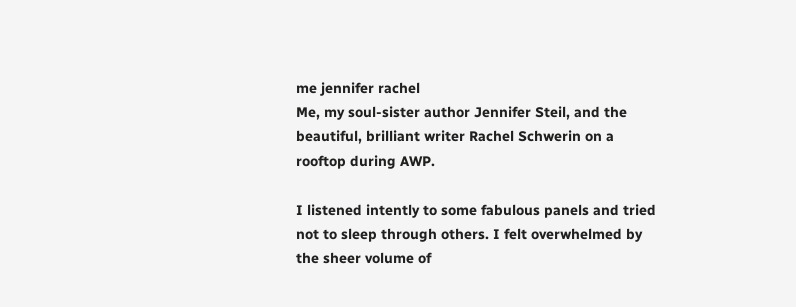me jennifer rachel
Me, my soul-sister author Jennifer Steil, and the beautiful, brilliant writer Rachel Schwerin on a rooftop during AWP.

I listened intently to some fabulous panels and tried not to sleep through others. I felt overwhelmed by the sheer volume of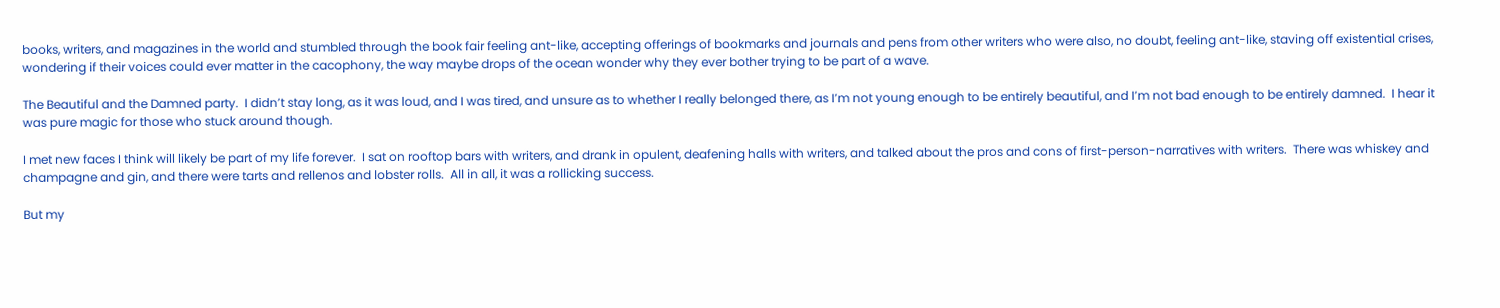books, writers, and magazines in the world and stumbled through the book fair feeling ant-like, accepting offerings of bookmarks and journals and pens from other writers who were also, no doubt, feeling ant-like, staving off existential crises, wondering if their voices could ever matter in the cacophony, the way maybe drops of the ocean wonder why they ever bother trying to be part of a wave.

The Beautiful and the Damned party.  I didn’t stay long, as it was loud, and I was tired, and unsure as to whether I really belonged there, as I’m not young enough to be entirely beautiful, and I’m not bad enough to be entirely damned.  I hear it was pure magic for those who stuck around though.

I met new faces I think will likely be part of my life forever.  I sat on rooftop bars with writers, and drank in opulent, deafening halls with writers, and talked about the pros and cons of first-person-narratives with writers.  There was whiskey and champagne and gin, and there were tarts and rellenos and lobster rolls.  All in all, it was a rollicking success.

But my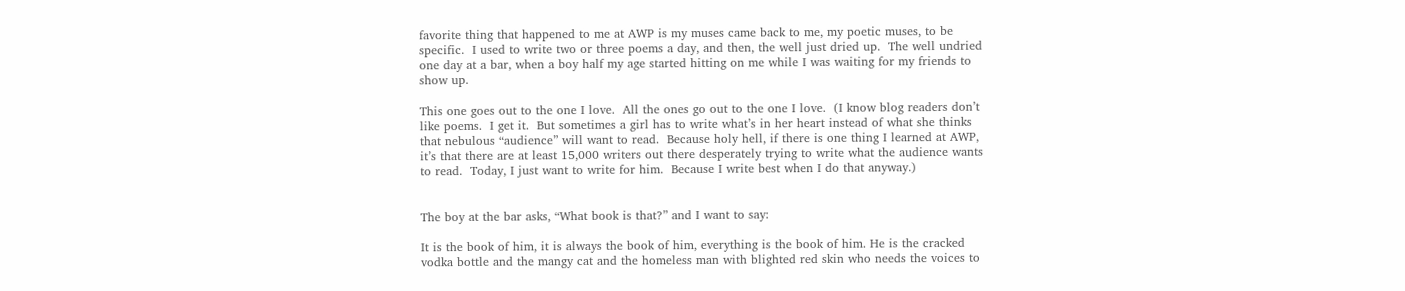favorite thing that happened to me at AWP is my muses came back to me, my poetic muses, to be specific.  I used to write two or three poems a day, and then, the well just dried up.  The well undried one day at a bar, when a boy half my age started hitting on me while I was waiting for my friends to show up.

This one goes out to the one I love.  All the ones go out to the one I love.  (I know blog readers don’t like poems.  I get it.  But sometimes a girl has to write what’s in her heart instead of what she thinks that nebulous “audience” will want to read.  Because holy hell, if there is one thing I learned at AWP, it’s that there are at least 15,000 writers out there desperately trying to write what the audience wants to read.  Today, I just want to write for him.  Because I write best when I do that anyway.)


The boy at the bar asks, “What book is that?” and I want to say:

It is the book of him, it is always the book of him, everything is the book of him. He is the cracked vodka bottle and the mangy cat and the homeless man with blighted red skin who needs the voices to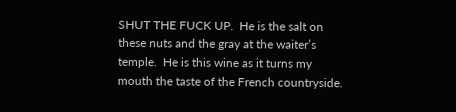SHUT THE FUCK UP.  He is the salt on these nuts and the gray at the waiter’s temple.  He is this wine as it turns my mouth the taste of the French countryside.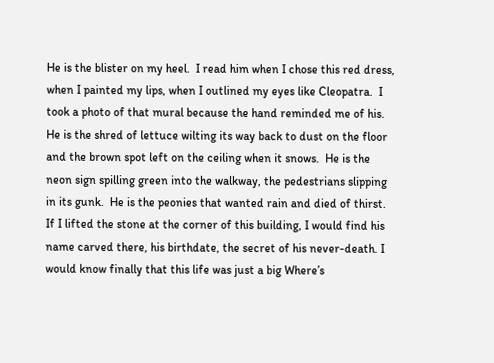He is the blister on my heel.  I read him when I chose this red dress, when I painted my lips, when I outlined my eyes like Cleopatra.  I took a photo of that mural because the hand reminded me of his.  He is the shred of lettuce wilting its way back to dust on the floor and the brown spot left on the ceiling when it snows.  He is the neon sign spilling green into the walkway, the pedestrians slipping in its gunk.  He is the peonies that wanted rain and died of thirst.  If I lifted the stone at the corner of this building, I would find his name carved there, his birthdate, the secret of his never-death. I would know finally that this life was just a big Where’s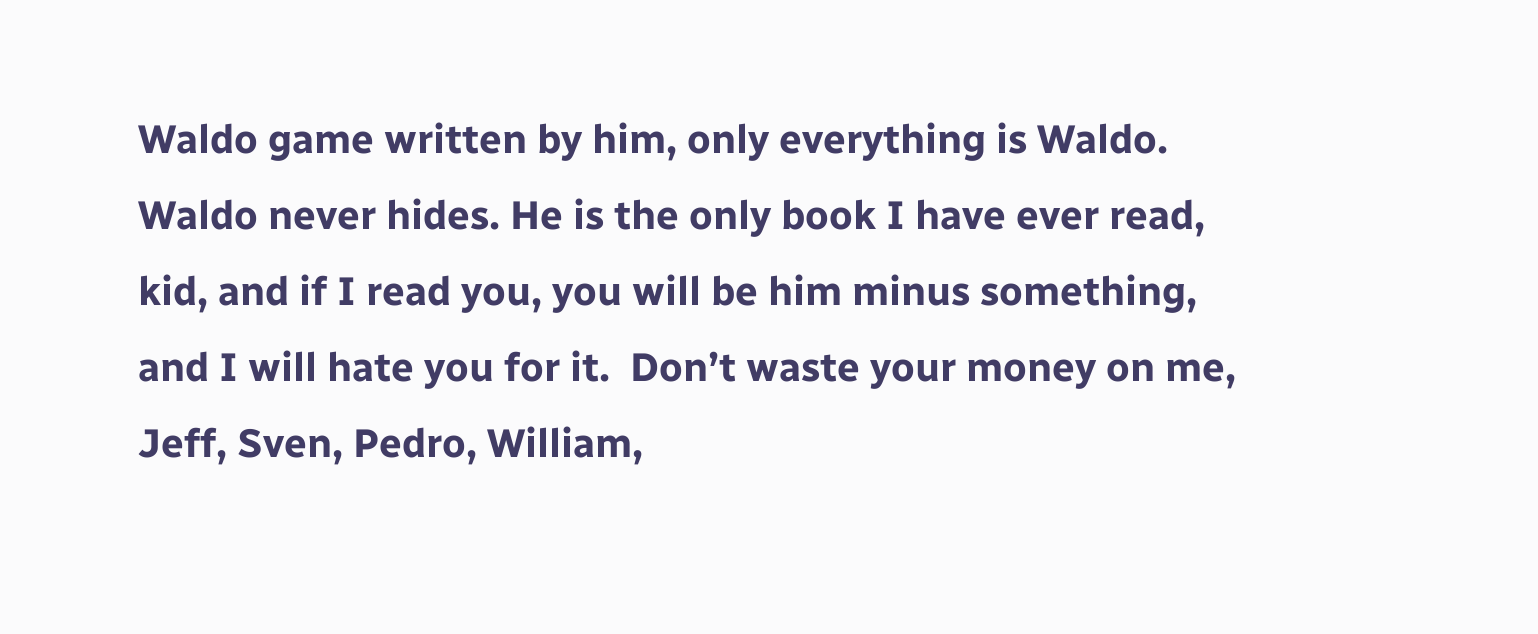Waldo game written by him, only everything is Waldo.  Waldo never hides. He is the only book I have ever read, kid, and if I read you, you will be him minus something, and I will hate you for it.  Don’t waste your money on me, Jeff, Sven, Pedro, William,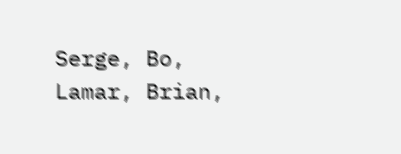Serge, Bo, Lamar, Brian,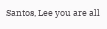Santos, Lee you are all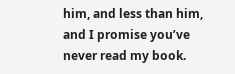him, and less than him, and I promise you’ve never read my book.